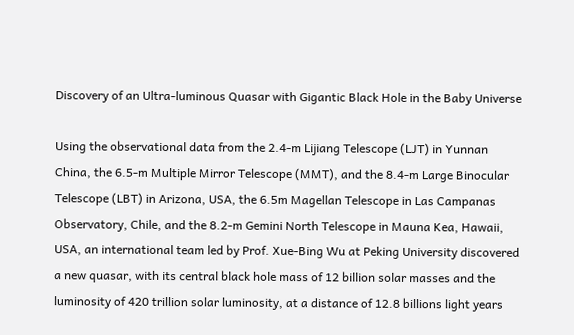Discovery of an Ultra-luminous Quasar with Gigantic Black Hole in the Baby Universe

Using the observational data from the 2.4-m Lijiang Telescope (LJT) in Yunnan China, the 6.5-m Multiple Mirror Telescope (MMT), and the 8.4-m Large Binocular Telescope (LBT) in Arizona, USA, the 6.5m Magellan Telescope in Las Campanas Observatory, Chile, and the 8.2-m Gemini North Telescope in Mauna Kea, Hawaii, USA, an international team led by Prof. Xue-Bing Wu at Peking University discovered a new quasar, with its central black hole mass of 12 billion solar masses and the luminosity of 420 trillion solar luminosity, at a distance of 12.8 billions light years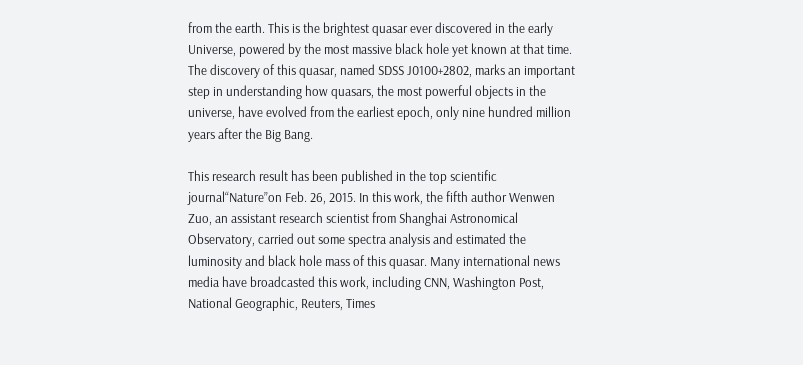from the earth. This is the brightest quasar ever discovered in the early Universe, powered by the most massive black hole yet known at that time. The discovery of this quasar, named SDSS J0100+2802, marks an important step in understanding how quasars, the most powerful objects in the universe, have evolved from the earliest epoch, only nine hundred million years after the Big Bang.

This research result has been published in the top scientific journal“Nature”on Feb. 26, 2015. In this work, the fifth author Wenwen Zuo, an assistant research scientist from Shanghai Astronomical Observatory, carried out some spectra analysis and estimated the luminosity and black hole mass of this quasar. Many international news media have broadcasted this work, including CNN, Washington Post, National Geographic, Reuters, Times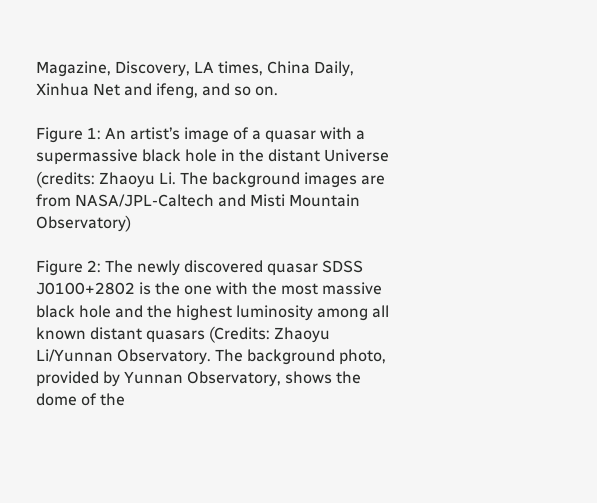Magazine, Discovery, LA times, China Daily, Xinhua Net and ifeng, and so on.

Figure 1: An artist’s image of a quasar with a supermassive black hole in the distant Universe (credits: Zhaoyu Li. The background images are from NASA/JPL-Caltech and Misti Mountain Observatory)

Figure 2: The newly discovered quasar SDSS J0100+2802 is the one with the most massive black hole and the highest luminosity among all known distant quasars (Credits: Zhaoyu Li/Yunnan Observatory. The background photo, provided by Yunnan Observatory, shows the dome of the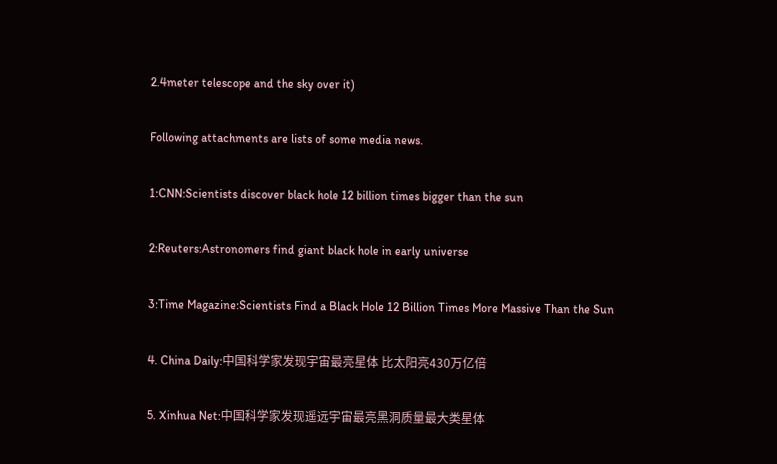2.4meter telescope and the sky over it)

Following attachments are lists of some media news.

1:CNN:Scientists discover black hole 12 billion times bigger than the sun

2:Reuters:Astronomers find giant black hole in early universe

3:Time Magazine:Scientists Find a Black Hole 12 Billion Times More Massive Than the Sun

4. China Daily:中国科学家发现宇宙最亮星体 比太阳亮430万亿倍

5. Xinhua Net:中国科学家发现遥远宇宙最亮黑洞质量最大类星体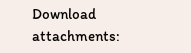Download attachments: